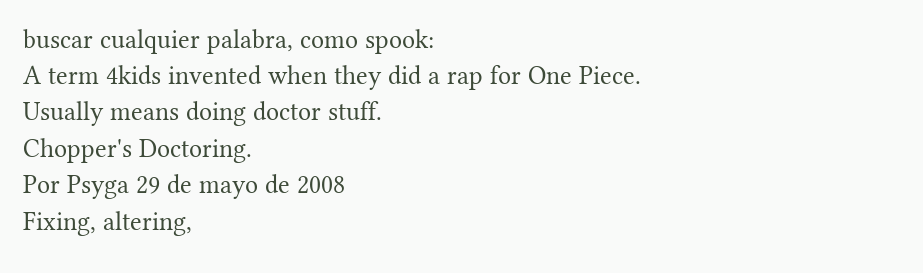buscar cualquier palabra, como spook:
A term 4kids invented when they did a rap for One Piece.
Usually means doing doctor stuff.
Chopper's Doctoring.
Por Psyga 29 de mayo de 2008
Fixing, altering,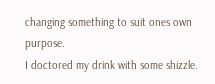changing something to suit ones own purpose.
I doctored my drink with some shizzle.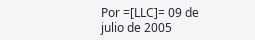Por =[LLC]= 09 de julio de 2005